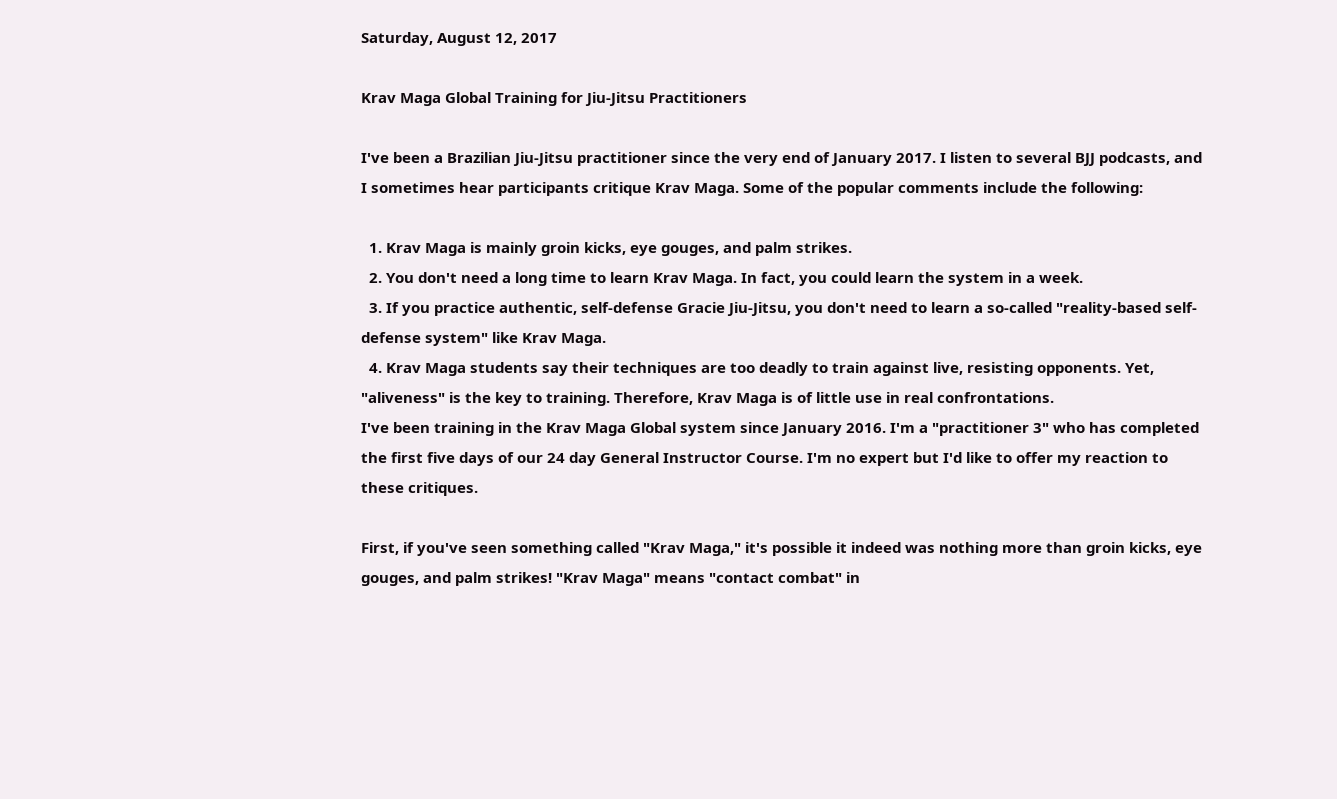Saturday, August 12, 2017

Krav Maga Global Training for Jiu-Jitsu Practitioners

I've been a Brazilian Jiu-Jitsu practitioner since the very end of January 2017. I listen to several BJJ podcasts, and I sometimes hear participants critique Krav Maga. Some of the popular comments include the following:

  1. Krav Maga is mainly groin kicks, eye gouges, and palm strikes.
  2. You don't need a long time to learn Krav Maga. In fact, you could learn the system in a week.
  3. If you practice authentic, self-defense Gracie Jiu-Jitsu, you don't need to learn a so-called "reality-based self-defense system" like Krav Maga.
  4. Krav Maga students say their techniques are too deadly to train against live, resisting opponents. Yet, "aliveness" is the key to training. Therefore, Krav Maga is of little use in real confrontations.
I've been training in the Krav Maga Global system since January 2016. I'm a "practitioner 3" who has completed the first five days of our 24 day General Instructor Course. I'm no expert but I'd like to offer my reaction to these critiques.

First, if you've seen something called "Krav Maga," it's possible it indeed was nothing more than groin kicks, eye gouges, and palm strikes! "Krav Maga" means "contact combat" in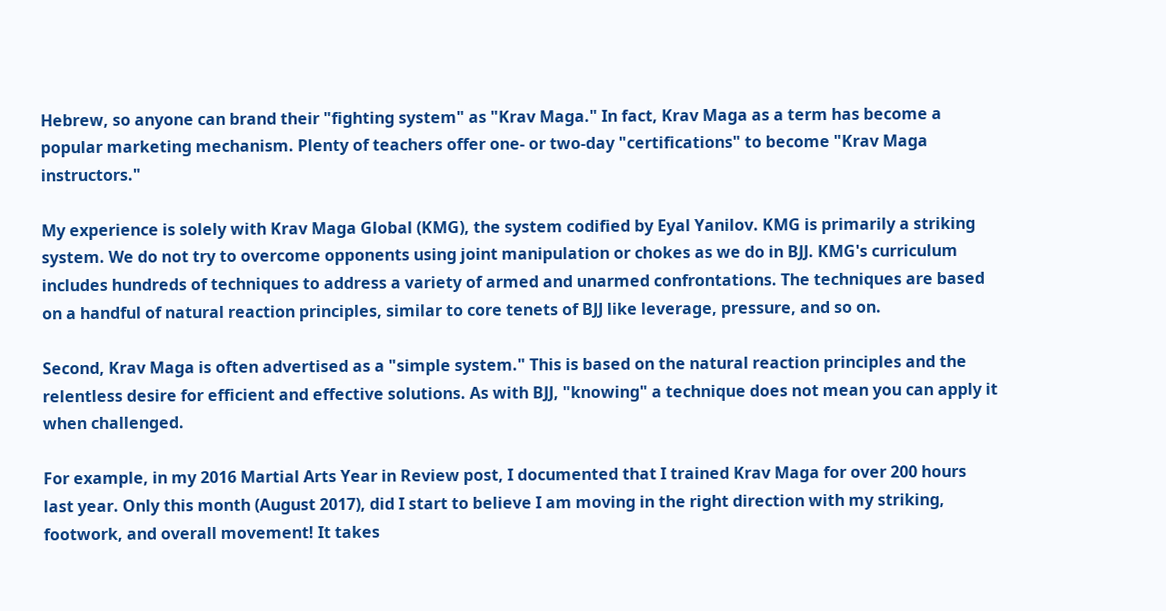Hebrew, so anyone can brand their "fighting system" as "Krav Maga." In fact, Krav Maga as a term has become a popular marketing mechanism. Plenty of teachers offer one- or two-day "certifications" to become "Krav Maga instructors."

My experience is solely with Krav Maga Global (KMG), the system codified by Eyal Yanilov. KMG is primarily a striking system. We do not try to overcome opponents using joint manipulation or chokes as we do in BJJ. KMG's curriculum includes hundreds of techniques to address a variety of armed and unarmed confrontations. The techniques are based on a handful of natural reaction principles, similar to core tenets of BJJ like leverage, pressure, and so on.

Second, Krav Maga is often advertised as a "simple system." This is based on the natural reaction principles and the relentless desire for efficient and effective solutions. As with BJJ, "knowing" a technique does not mean you can apply it when challenged.

For example, in my 2016 Martial Arts Year in Review post, I documented that I trained Krav Maga for over 200 hours last year. Only this month (August 2017), did I start to believe I am moving in the right direction with my striking, footwork, and overall movement! It takes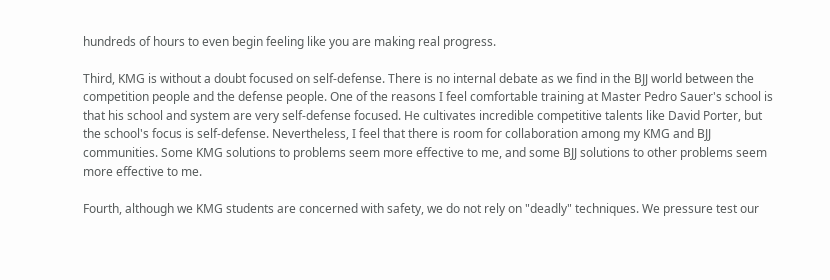hundreds of hours to even begin feeling like you are making real progress.

Third, KMG is without a doubt focused on self-defense. There is no internal debate as we find in the BJJ world between the competition people and the defense people. One of the reasons I feel comfortable training at Master Pedro Sauer's school is that his school and system are very self-defense focused. He cultivates incredible competitive talents like David Porter, but the school's focus is self-defense. Nevertheless, I feel that there is room for collaboration among my KMG and BJJ communities. Some KMG solutions to problems seem more effective to me, and some BJJ solutions to other problems seem more effective to me.

Fourth, although we KMG students are concerned with safety, we do not rely on "deadly" techniques. We pressure test our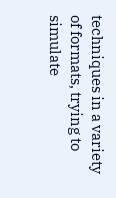techniques in a variety of formats, trying to simulate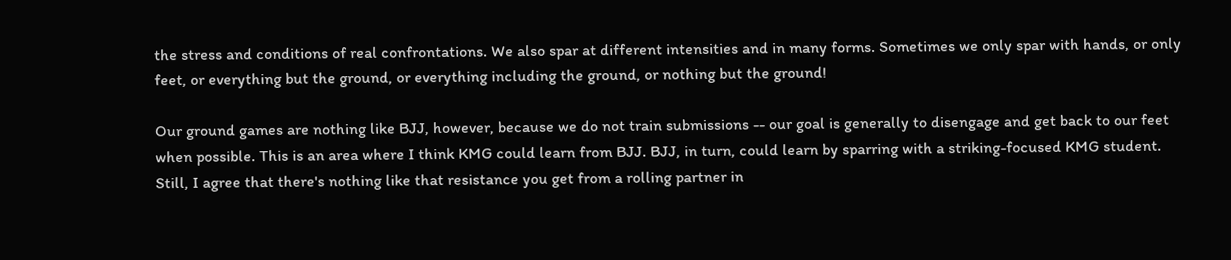the stress and conditions of real confrontations. We also spar at different intensities and in many forms. Sometimes we only spar with hands, or only feet, or everything but the ground, or everything including the ground, or nothing but the ground!

Our ground games are nothing like BJJ, however, because we do not train submissions -- our goal is generally to disengage and get back to our feet when possible. This is an area where I think KMG could learn from BJJ. BJJ, in turn, could learn by sparring with a striking-focused KMG student. Still, I agree that there's nothing like that resistance you get from a rolling partner in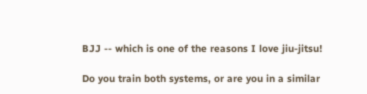BJJ -- which is one of the reasons I love jiu-jitsu!

Do you train both systems, or are you in a similar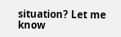situation? Let me know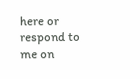here or respond to me on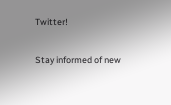Twitter!

Stay informed of new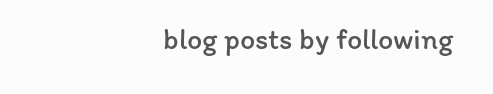blog posts by following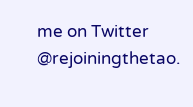me on Twitter @rejoiningthetao.